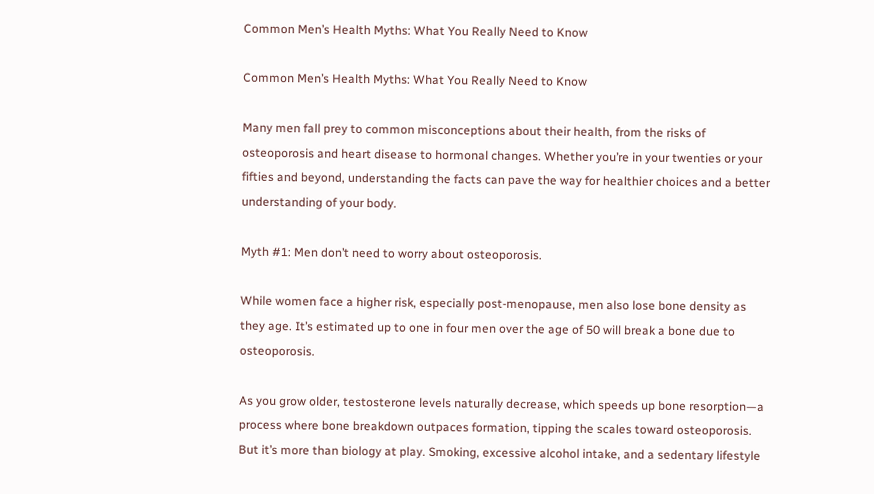Common Men’s Health Myths: What You Really Need to Know

Common Men’s Health Myths: What You Really Need to Know

Many men fall prey to common misconceptions about their health, from the risks of osteoporosis and heart disease to hormonal changes. Whether you’re in your twenties or your fifties and beyond, understanding the facts can pave the way for healthier choices and a better understanding of your body.

Myth #1: Men don’t need to worry about osteoporosis.

While women face a higher risk, especially post-menopause, men also lose bone density as they age. It’s estimated up to one in four men over the age of 50 will break a bone due to osteoporosis.

As you grow older, testosterone levels naturally decrease, which speeds up bone resorption—a process where bone breakdown outpaces formation, tipping the scales toward osteoporosis. But it’s more than biology at play. Smoking, excessive alcohol intake, and a sedentary lifestyle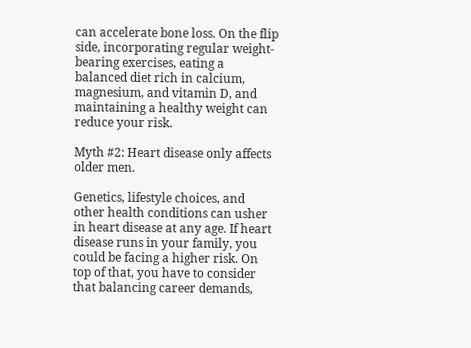can accelerate bone loss. On the flip side, incorporating regular weight-bearing exercises, eating a balanced diet rich in calcium, magnesium, and vitamin D, and maintaining a healthy weight can reduce your risk.

Myth #2: Heart disease only affects older men.

Genetics, lifestyle choices, and other health conditions can usher in heart disease at any age. If heart disease runs in your family, you could be facing a higher risk. On top of that, you have to consider that balancing career demands,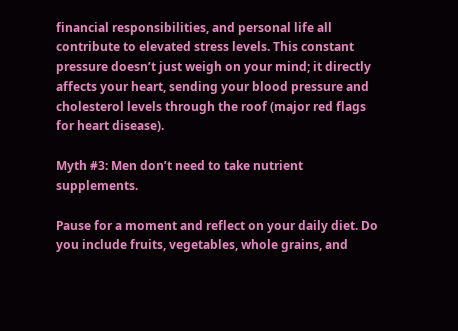financial responsibilities, and personal life all contribute to elevated stress levels. This constant pressure doesn’t just weigh on your mind; it directly affects your heart, sending your blood pressure and cholesterol levels through the roof (major red flags for heart disease).

Myth #3: Men don’t need to take nutrient supplements.

Pause for a moment and reflect on your daily diet. Do you include fruits, vegetables, whole grains, and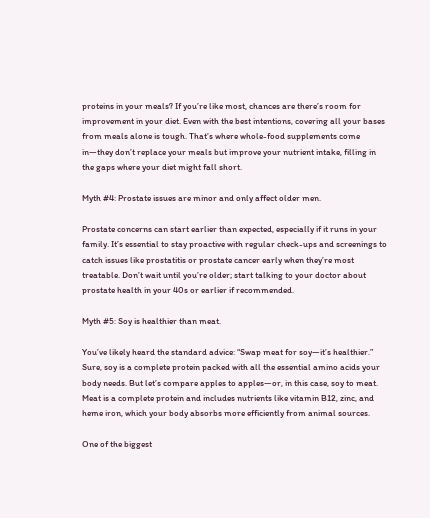proteins in your meals? If you’re like most, chances are there’s room for improvement in your diet. Even with the best intentions, covering all your bases from meals alone is tough. That’s where whole-food supplements come in—they don’t replace your meals but improve your nutrient intake, filling in the gaps where your diet might fall short.

Myth #4: Prostate issues are minor and only affect older men.

Prostate concerns can start earlier than expected, especially if it runs in your family. It’s essential to stay proactive with regular check-ups and screenings to catch issues like prostatitis or prostate cancer early when they’re most treatable. Don’t wait until you’re older; start talking to your doctor about prostate health in your 40s or earlier if recommended.

Myth #5: Soy is healthier than meat.

You’ve likely heard the standard advice: “Swap meat for soy—it’s healthier.” Sure, soy is a complete protein packed with all the essential amino acids your body needs. But let’s compare apples to apples—or, in this case, soy to meat. Meat is a complete protein and includes nutrients like vitamin B12, zinc, and heme iron, which your body absorbs more efficiently from animal sources.

One of the biggest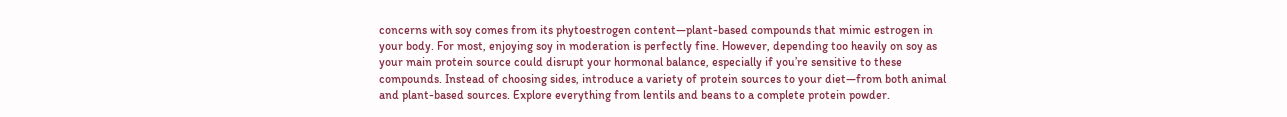concerns with soy comes from its phytoestrogen content—plant-based compounds that mimic estrogen in your body. For most, enjoying soy in moderation is perfectly fine. However, depending too heavily on soy as your main protein source could disrupt your hormonal balance, especially if you’re sensitive to these compounds. Instead of choosing sides, introduce a variety of protein sources to your diet—from both animal and plant-based sources. Explore everything from lentils and beans to a complete protein powder.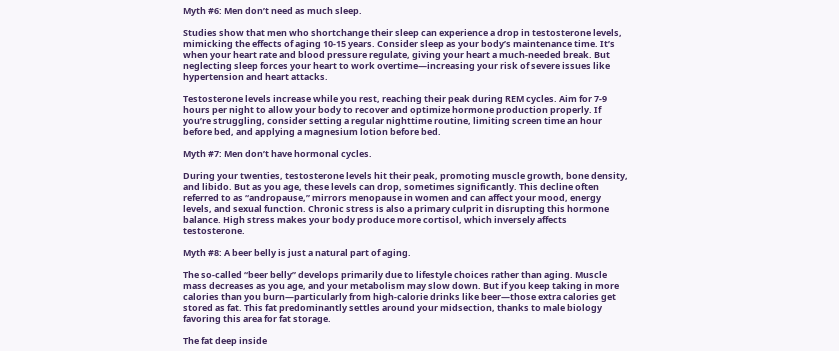Myth #6: Men don’t need as much sleep.

Studies show that men who shortchange their sleep can experience a drop in testosterone levels, mimicking the effects of aging 10-15 years. Consider sleep as your body’s maintenance time. It’s when your heart rate and blood pressure regulate, giving your heart a much-needed break. But neglecting sleep forces your heart to work overtime—increasing your risk of severe issues like hypertension and heart attacks.

Testosterone levels increase while you rest, reaching their peak during REM cycles. Aim for 7-9 hours per night to allow your body to recover and optimize hormone production properly. If you’re struggling, consider setting a regular nighttime routine, limiting screen time an hour before bed, and applying a magnesium lotion before bed.

Myth #7: Men don’t have hormonal cycles.

During your twenties, testosterone levels hit their peak, promoting muscle growth, bone density, and libido. But as you age, these levels can drop, sometimes significantly. This decline often referred to as “andropause,” mirrors menopause in women and can affect your mood, energy levels, and sexual function. Chronic stress is also a primary culprit in disrupting this hormone balance. High stress makes your body produce more cortisol, which inversely affects testosterone.

Myth #8: A beer belly is just a natural part of aging.

The so-called “beer belly” develops primarily due to lifestyle choices rather than aging. Muscle mass decreases as you age, and your metabolism may slow down. But if you keep taking in more calories than you burn—particularly from high-calorie drinks like beer—those extra calories get stored as fat. This fat predominantly settles around your midsection, thanks to male biology favoring this area for fat storage.

The fat deep inside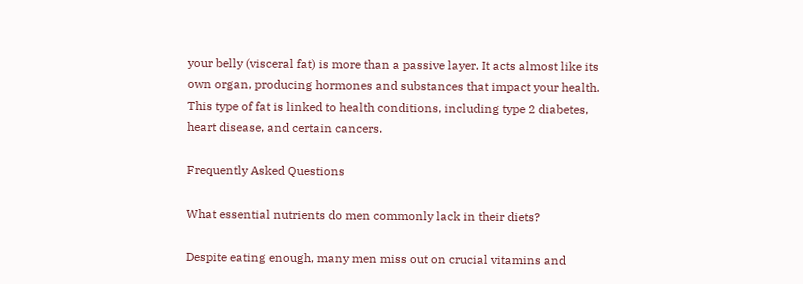your belly (visceral fat) is more than a passive layer. It acts almost like its own organ, producing hormones and substances that impact your health. This type of fat is linked to health conditions, including type 2 diabetes, heart disease, and certain cancers.

Frequently Asked Questions

What essential nutrients do men commonly lack in their diets?

Despite eating enough, many men miss out on crucial vitamins and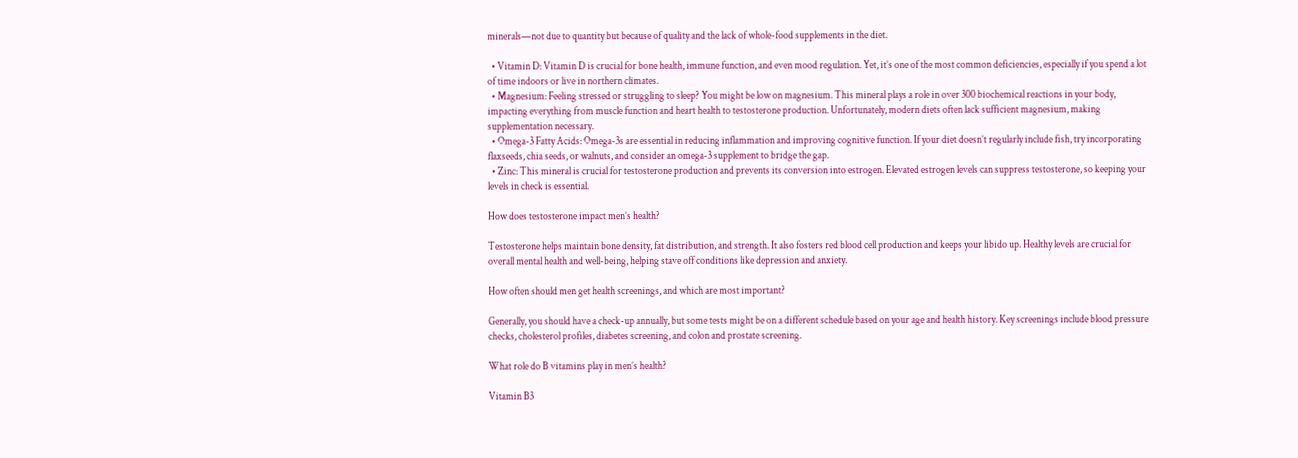minerals—not due to quantity but because of quality and the lack of whole-food supplements in the diet.

  • Vitamin D: Vitamin D is crucial for bone health, immune function, and even mood regulation. Yet, it’s one of the most common deficiencies, especially if you spend a lot of time indoors or live in northern climates.
  • Magnesium: Feeling stressed or struggling to sleep? You might be low on magnesium. This mineral plays a role in over 300 biochemical reactions in your body, impacting everything from muscle function and heart health to testosterone production. Unfortunately, modern diets often lack sufficient magnesium, making supplementation necessary.
  • Omega-3 Fatty Acids: Omega-3s are essential in reducing inflammation and improving cognitive function. If your diet doesn’t regularly include fish, try incorporating flaxseeds, chia seeds, or walnuts, and consider an omega-3 supplement to bridge the gap.
  • Zinc: This mineral is crucial for testosterone production and prevents its conversion into estrogen. Elevated estrogen levels can suppress testosterone, so keeping your levels in check is essential.

How does testosterone impact men’s health?

Testosterone helps maintain bone density, fat distribution, and strength. It also fosters red blood cell production and keeps your libido up. Healthy levels are crucial for overall mental health and well-being, helping stave off conditions like depression and anxiety.

How often should men get health screenings, and which are most important?

Generally, you should have a check-up annually, but some tests might be on a different schedule based on your age and health history. Key screenings include blood pressure checks, cholesterol profiles, diabetes screening, and colon and prostate screening.

What role do B vitamins play in men’s health?

Vitamin B3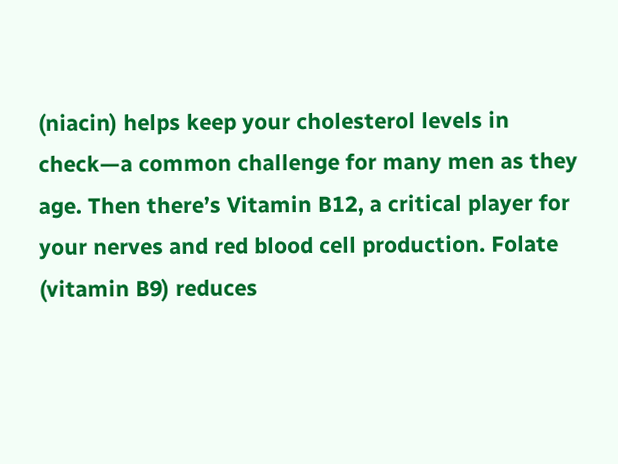(niacin) helps keep your cholesterol levels in check—a common challenge for many men as they age. Then there’s Vitamin B12, a critical player for your nerves and red blood cell production. Folate (vitamin B9) reduces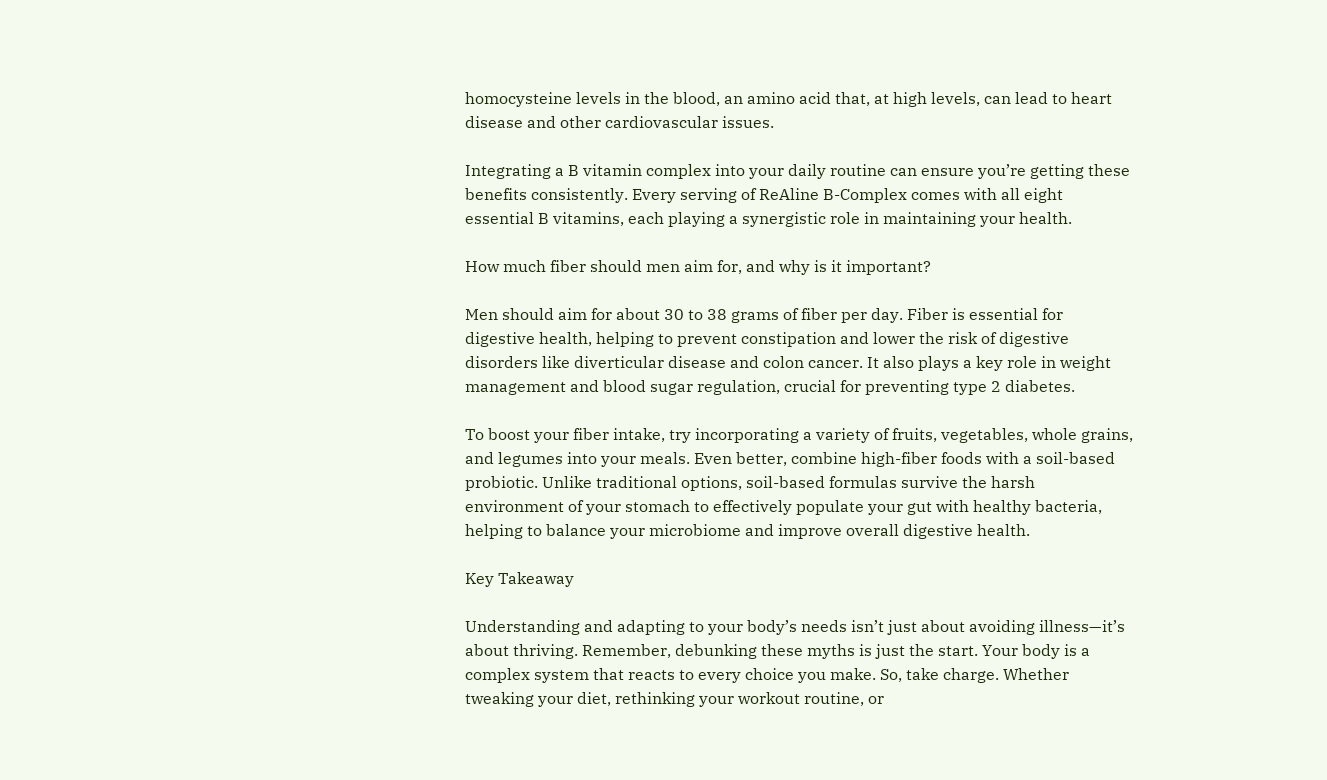homocysteine levels in the blood, an amino acid that, at high levels, can lead to heart disease and other cardiovascular issues.

Integrating a B vitamin complex into your daily routine can ensure you’re getting these benefits consistently. Every serving of ReAline B-Complex comes with all eight essential B vitamins, each playing a synergistic role in maintaining your health.

How much fiber should men aim for, and why is it important?

Men should aim for about 30 to 38 grams of fiber per day. Fiber is essential for digestive health, helping to prevent constipation and lower the risk of digestive disorders like diverticular disease and colon cancer. It also plays a key role in weight management and blood sugar regulation, crucial for preventing type 2 diabetes.

To boost your fiber intake, try incorporating a variety of fruits, vegetables, whole grains, and legumes into your meals. Even better, combine high-fiber foods with a soil-based probiotic. Unlike traditional options, soil-based formulas survive the harsh environment of your stomach to effectively populate your gut with healthy bacteria, helping to balance your microbiome and improve overall digestive health.

Key Takeaway

Understanding and adapting to your body’s needs isn’t just about avoiding illness—it’s about thriving. Remember, debunking these myths is just the start. Your body is a complex system that reacts to every choice you make. So, take charge. Whether tweaking your diet, rethinking your workout routine, or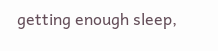getting enough sleep,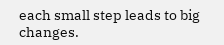each small step leads to big changes.